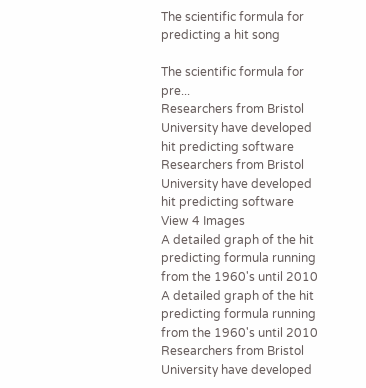The scientific formula for predicting a hit song

The scientific formula for pre...
Researchers from Bristol University have developed hit predicting software
Researchers from Bristol University have developed hit predicting software
View 4 Images
A detailed graph of the hit predicting formula running from the 1960's until 2010
A detailed graph of the hit predicting formula running from the 1960's until 2010
Researchers from Bristol University have developed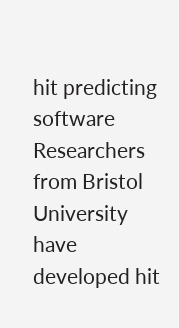hit predicting software
Researchers from Bristol University have developed hit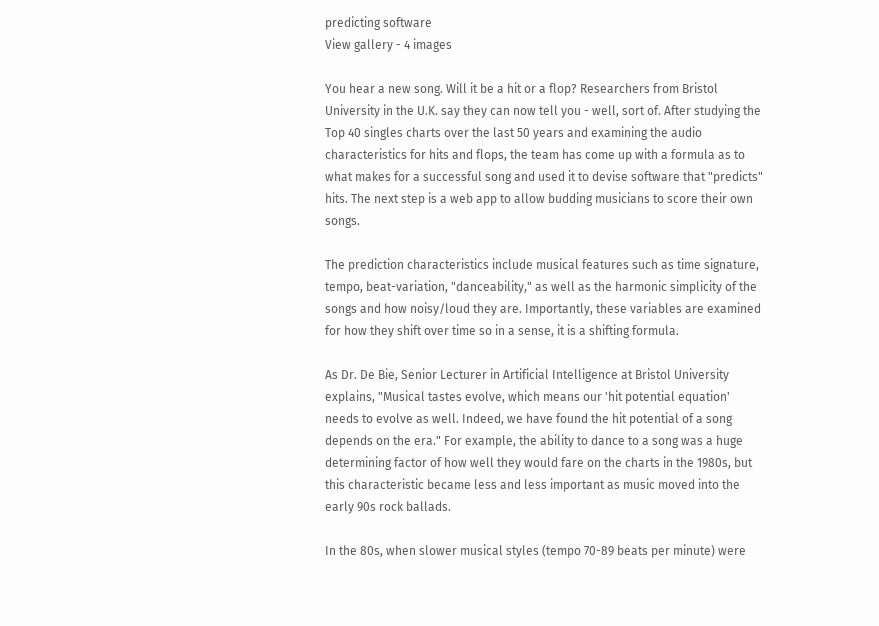predicting software
View gallery - 4 images

You hear a new song. Will it be a hit or a flop? Researchers from Bristol University in the U.K. say they can now tell you - well, sort of. After studying the Top 40 singles charts over the last 50 years and examining the audio characteristics for hits and flops, the team has come up with a formula as to what makes for a successful song and used it to devise software that "predicts" hits. The next step is a web app to allow budding musicians to score their own songs.

The prediction characteristics include musical features such as time signature, tempo, beat-variation, "danceability," as well as the harmonic simplicity of the songs and how noisy/loud they are. Importantly, these variables are examined for how they shift over time so in a sense, it is a shifting formula.

As Dr. De Bie, Senior Lecturer in Artificial Intelligence at Bristol University explains, "Musical tastes evolve, which means our 'hit potential equation' needs to evolve as well. Indeed, we have found the hit potential of a song depends on the era." For example, the ability to dance to a song was a huge determining factor of how well they would fare on the charts in the 1980s, but this characteristic became less and less important as music moved into the early 90s rock ballads.

In the 80s, when slower musical styles (tempo 70-89 beats per minute) were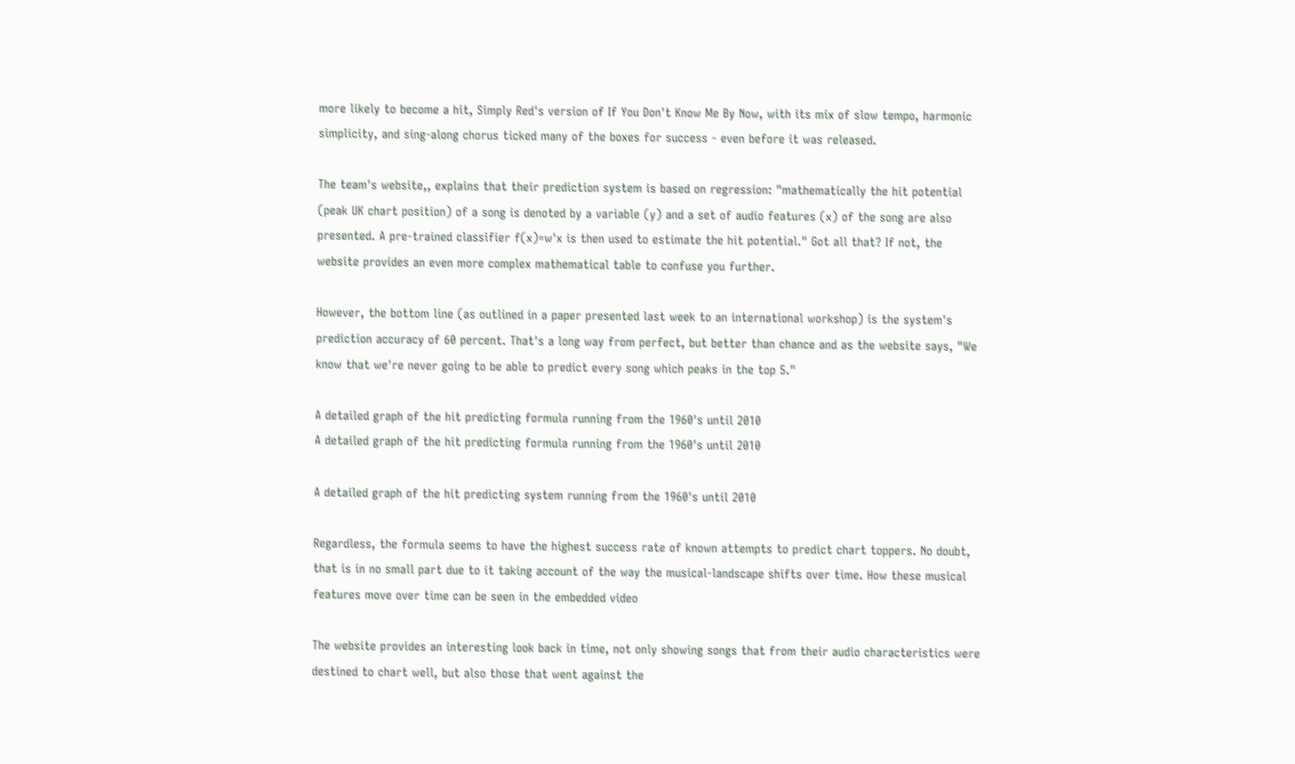more likely to become a hit, Simply Red's version of If You Don't Know Me By Now, with its mix of slow tempo, harmonic simplicity, and sing-along chorus ticked many of the boxes for success - even before it was released.

The team's website,, explains that their prediction system is based on regression: "mathematically the hit potential (peak UK chart position) of a song is denoted by a variable (y) and a set of audio features (x) of the song are also presented. A pre-trained classifier f(x)=w'x is then used to estimate the hit potential." Got all that? If not, the website provides an even more complex mathematical table to confuse you further.

However, the bottom line (as outlined in a paper presented last week to an international workshop) is the system's prediction accuracy of 60 percent. That's a long way from perfect, but better than chance and as the website says, "We know that we're never going to be able to predict every song which peaks in the top 5."

A detailed graph of the hit predicting formula running from the 1960's until 2010
A detailed graph of the hit predicting formula running from the 1960's until 2010

A detailed graph of the hit predicting system running from the 1960's until 2010

Regardless, the formula seems to have the highest success rate of known attempts to predict chart toppers. No doubt, that is in no small part due to it taking account of the way the musical-landscape shifts over time. How these musical features move over time can be seen in the embedded video

The website provides an interesting look back in time, not only showing songs that from their audio characteristics were destined to chart well, but also those that went against the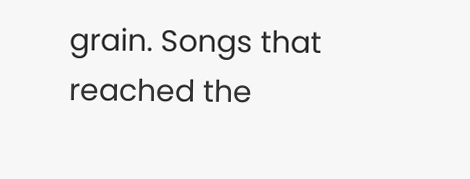grain. Songs that reached the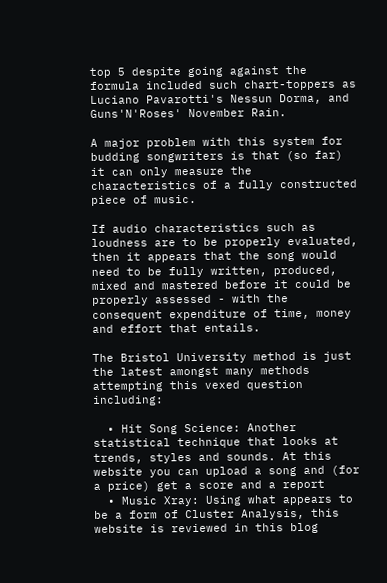top 5 despite going against the formula included such chart-toppers as Luciano Pavarotti's Nessun Dorma, and Guns'N'Roses' November Rain.

A major problem with this system for budding songwriters is that (so far) it can only measure the characteristics of a fully constructed piece of music.

If audio characteristics such as loudness are to be properly evaluated, then it appears that the song would need to be fully written, produced, mixed and mastered before it could be properly assessed - with the consequent expenditure of time, money and effort that entails.

The Bristol University method is just the latest amongst many methods attempting this vexed question including:

  • Hit Song Science: Another statistical technique that looks at trends, styles and sounds. At this website you can upload a song and (for a price) get a score and a report
  • Music Xray: Using what appears to be a form of Cluster Analysis, this website is reviewed in this blog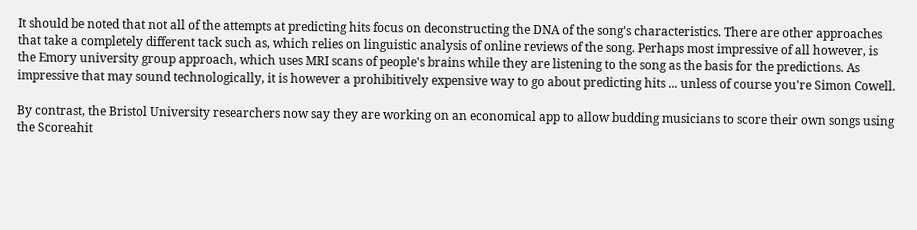It should be noted that not all of the attempts at predicting hits focus on deconstructing the DNA of the song's characteristics. There are other approaches that take a completely different tack such as, which relies on linguistic analysis of online reviews of the song. Perhaps most impressive of all however, is the Emory university group approach, which uses MRI scans of people's brains while they are listening to the song as the basis for the predictions. As impressive that may sound technologically, it is however a prohibitively expensive way to go about predicting hits ... unless of course you're Simon Cowell.

By contrast, the Bristol University researchers now say they are working on an economical app to allow budding musicians to score their own songs using the Scoreahit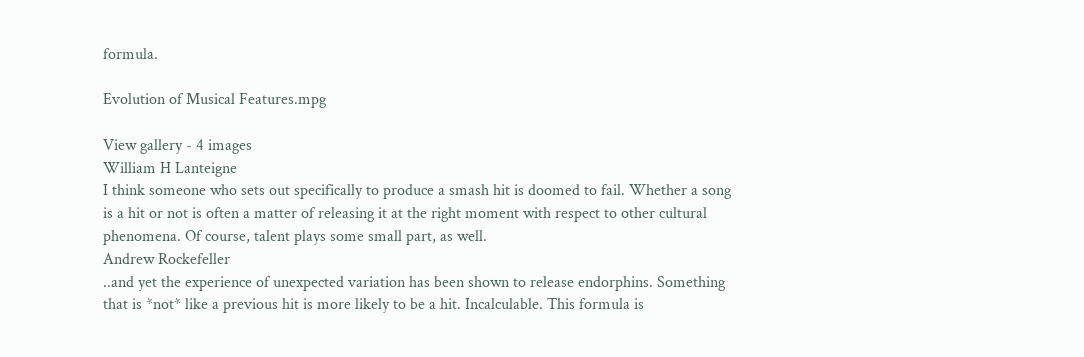formula.

Evolution of Musical Features.mpg

View gallery - 4 images
William H Lanteigne
I think someone who sets out specifically to produce a smash hit is doomed to fail. Whether a song is a hit or not is often a matter of releasing it at the right moment with respect to other cultural phenomena. Of course, talent plays some small part, as well.
Andrew Rockefeller
..and yet the experience of unexpected variation has been shown to release endorphins. Something that is *not* like a previous hit is more likely to be a hit. Incalculable. This formula is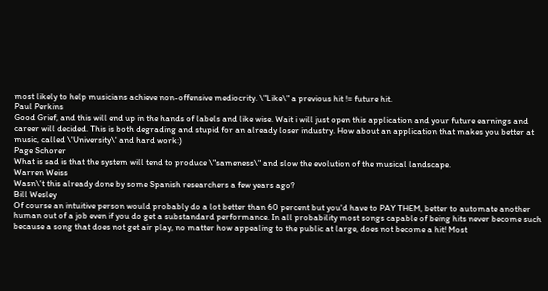most likely to help musicians achieve non-offensive mediocrity. \"Like\" a previous hit != future hit.
Paul Perkins
Good Grief, and this will end up in the hands of labels and like wise. Wait i will just open this application and your future earnings and career will decided. This is both degrading and stupid for an already loser industry. How about an application that makes you better at music, called \'University\' and hard work:)
Page Schorer
What is sad is that the system will tend to produce \"sameness\" and slow the evolution of the musical landscape.
Warren Weiss
Wasn\'t this already done by some Spanish researchers a few years ago?
Bill Wesley
Of course an intuitive person would probably do a lot better than 60 percent but you'd have to PAY THEM, better to automate another human out of a job even if you do get a substandard performance. In all probability most songs capable of being hits never become such because a song that does not get air play, no matter how appealing to the public at large, does not become a hit! Most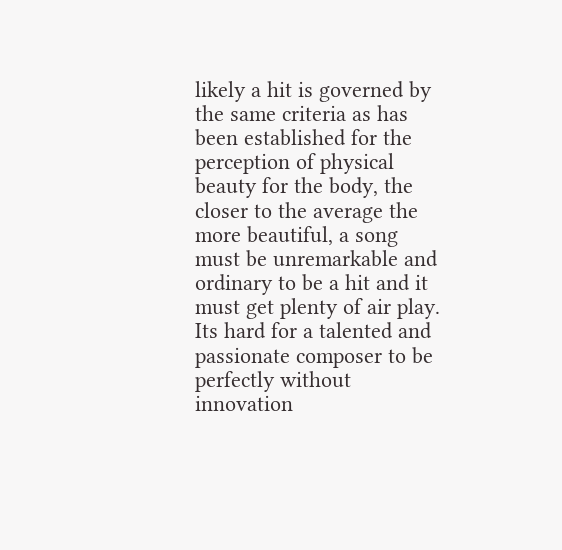likely a hit is governed by the same criteria as has been established for the perception of physical beauty for the body, the closer to the average the more beautiful, a song must be unremarkable and ordinary to be a hit and it must get plenty of air play. Its hard for a talented and passionate composer to be perfectly without innovation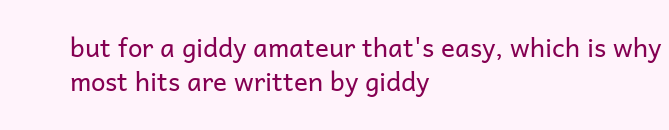but for a giddy amateur that's easy, which is why most hits are written by giddy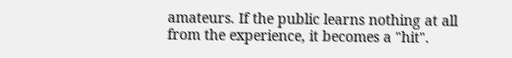amateurs. If the public learns nothing at all from the experience, it becomes a "hit".